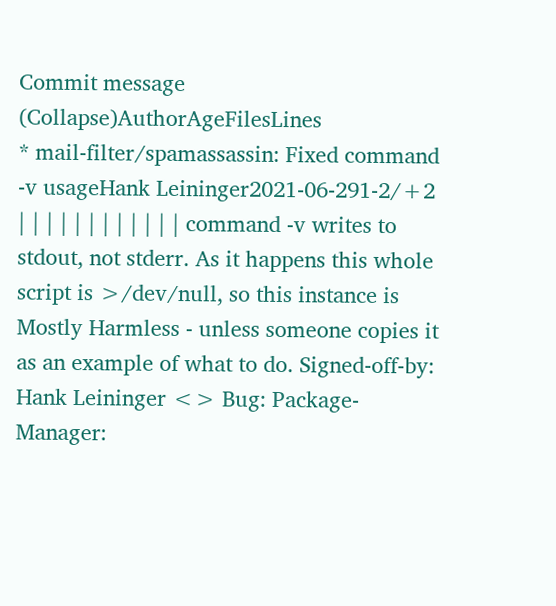Commit message (Collapse)AuthorAgeFilesLines
* mail-filter/spamassassin: Fixed command -v usageHank Leininger2021-06-291-2/+2
| | | | | | | | | | | | command -v writes to stdout, not stderr. As it happens this whole script is >/dev/null, so this instance is Mostly Harmless - unless someone copies it as an example of what to do. Signed-off-by: Hank Leininger <> Bug: Package-Manager: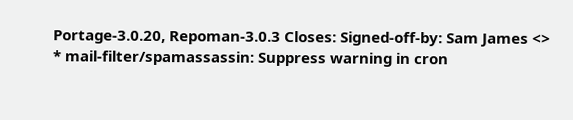Portage-3.0.20, Repoman-3.0.3 Closes: Signed-off-by: Sam James <>
* mail-filter/spamassassin: Suppress warning in cron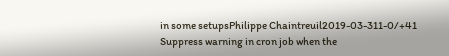in some setupsPhilippe Chaintreuil2019-03-311-0/+41
Suppress warning in cron job when the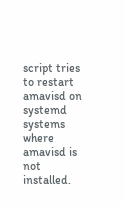script tries to restart amavisd on systemd systems where amavisd is not installed.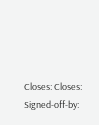Closes: Closes: Signed-off-by: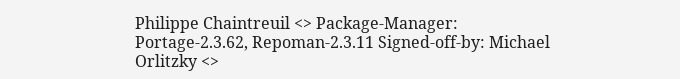Philippe Chaintreuil <> Package-Manager: Portage-2.3.62, Repoman-2.3.11 Signed-off-by: Michael Orlitzky <>